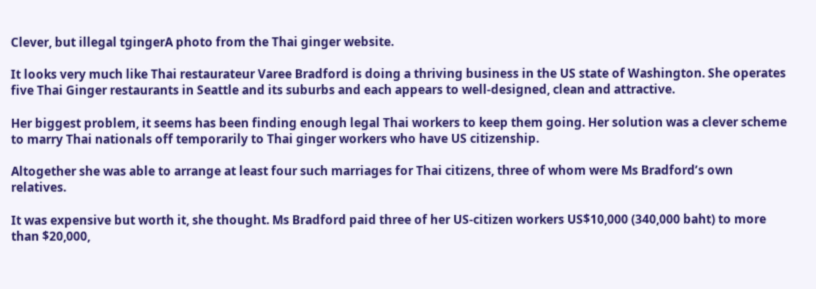Clever, but illegal tgingerA photo from the Thai ginger website.

It looks very much like Thai restaurateur Varee Bradford is doing a thriving business in the US state of Washington. She operates five Thai Ginger restaurants in Seattle and its suburbs and each appears to well-designed, clean and attractive.

Her biggest problem, it seems has been finding enough legal Thai workers to keep them going. Her solution was a clever scheme to marry Thai nationals off temporarily to Thai ginger workers who have US citizenship.

Altogether she was able to arrange at least four such marriages for Thai citizens, three of whom were Ms Bradford’s own relatives.

It was expensive but worth it, she thought. Ms Bradford paid three of her US-citizen workers US$10,000 (340,000 baht) to more than $20,000,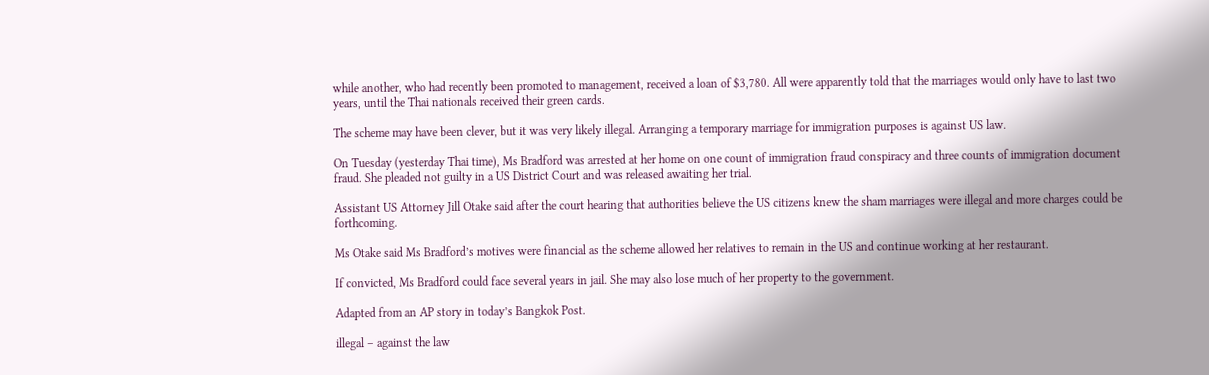while another, who had recently been promoted to management, received a loan of $3,780. All were apparently told that the marriages would only have to last two years, until the Thai nationals received their green cards.

The scheme may have been clever, but it was very likely illegal. Arranging a temporary marriage for immigration purposes is against US law.

On Tuesday (yesterday Thai time), Ms Bradford was arrested at her home on one count of immigration fraud conspiracy and three counts of immigration document fraud. She pleaded not guilty in a US District Court and was released awaiting her trial.

Assistant US Attorney Jill Otake said after the court hearing that authorities believe the US citizens knew the sham marriages were illegal and more charges could be forthcoming.

Ms Otake said Ms Bradford’s motives were financial as the scheme allowed her relatives to remain in the US and continue working at her restaurant.

If convicted, Ms Bradford could face several years in jail. She may also lose much of her property to the government.

Adapted from an AP story in today’s Bangkok Post.

illegal – against the law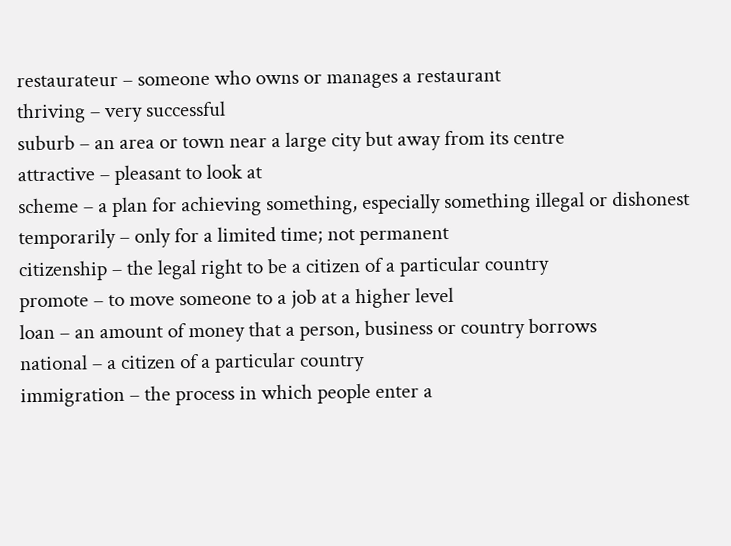restaurateur – someone who owns or manages a restaurant
thriving – very successful
suburb – an area or town near a large city but away from its centre
attractive – pleasant to look at
scheme – a plan for achieving something, especially something illegal or dishonest
temporarily – only for a limited time; not permanent
citizenship – the legal right to be a citizen of a particular country
promote – to move someone to a job at a higher level
loan – an amount of money that a person, business or country borrows
national – a citizen of a particular country
immigration – the process in which people enter a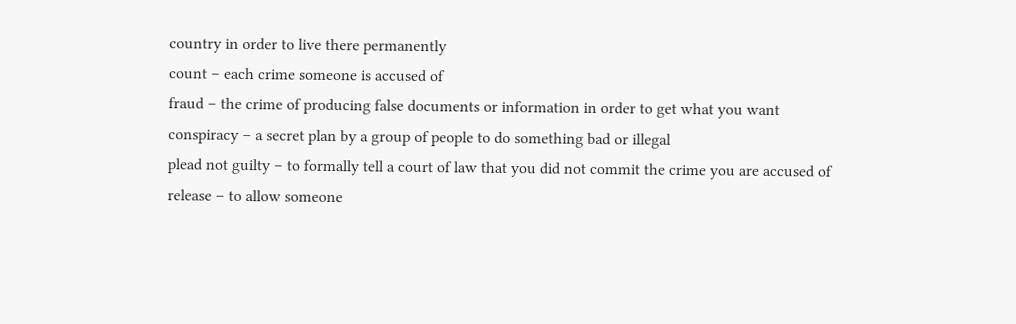country in order to live there permanently
count – each crime someone is accused of
fraud – the crime of producing false documents or information in order to get what you want
conspiracy – a secret plan by a group of people to do something bad or illegal
plead not guilty – to formally tell a court of law that you did not commit the crime you are accused of
release – to allow someone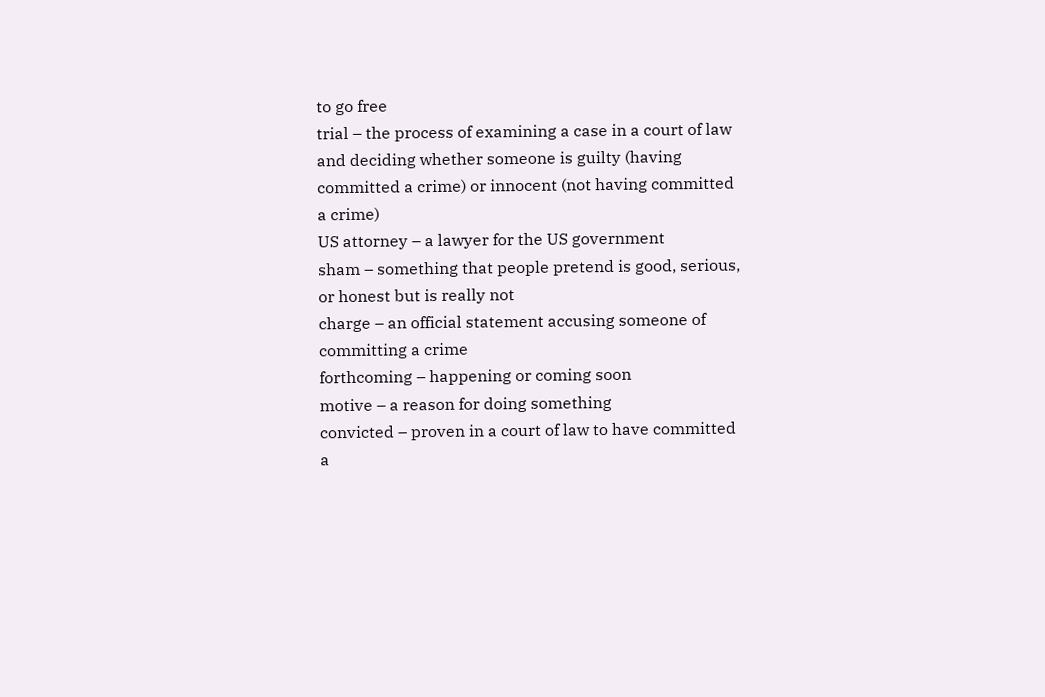to go free
trial – the process of examining a case in a court of law and deciding whether someone is guilty (having committed a crime) or innocent (not having committed a crime)
US attorney – a lawyer for the US government
sham – something that people pretend is good, serious, or honest but is really not
charge – an official statement accusing someone of committing a crime
forthcoming – happening or coming soon
motive – a reason for doing something
convicted – proven in a court of law to have committed a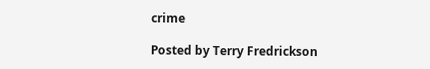crime

Posted by Terry Fredrickson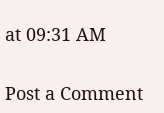at 09:31 AM


Post a Comment